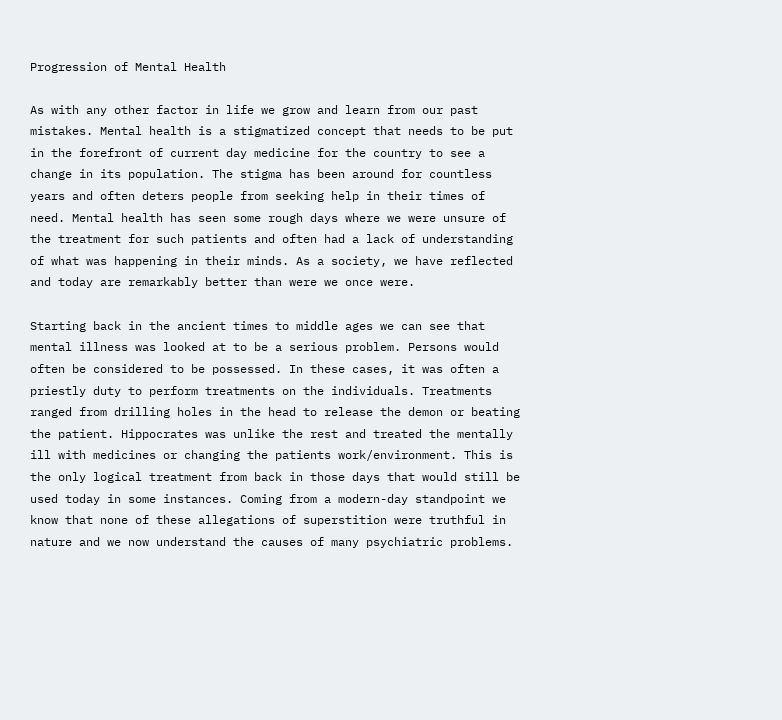Progression of Mental Health

As with any other factor in life we grow and learn from our past mistakes. Mental health is a stigmatized concept that needs to be put in the forefront of current day medicine for the country to see a change in its population. The stigma has been around for countless years and often deters people from seeking help in their times of need. Mental health has seen some rough days where we were unsure of the treatment for such patients and often had a lack of understanding of what was happening in their minds. As a society, we have reflected and today are remarkably better than were we once were.

Starting back in the ancient times to middle ages we can see that mental illness was looked at to be a serious problem. Persons would often be considered to be possessed. In these cases, it was often a priestly duty to perform treatments on the individuals. Treatments ranged from drilling holes in the head to release the demon or beating the patient. Hippocrates was unlike the rest and treated the mentally ill with medicines or changing the patients work/environment. This is the only logical treatment from back in those days that would still be used today in some instances. Coming from a modern-day standpoint we know that none of these allegations of superstition were truthful in nature and we now understand the causes of many psychiatric problems.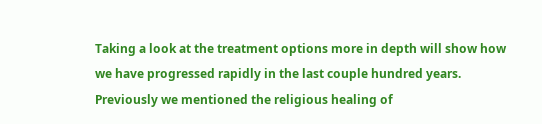Taking a look at the treatment options more in depth will show how we have progressed rapidly in the last couple hundred years. Previously we mentioned the religious healing of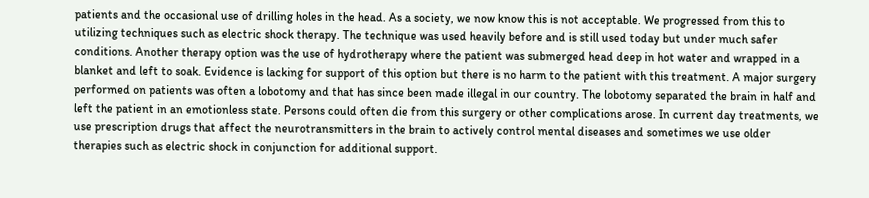patients and the occasional use of drilling holes in the head. As a society, we now know this is not acceptable. We progressed from this to utilizing techniques such as electric shock therapy. The technique was used heavily before and is still used today but under much safer conditions. Another therapy option was the use of hydrotherapy where the patient was submerged head deep in hot water and wrapped in a blanket and left to soak. Evidence is lacking for support of this option but there is no harm to the patient with this treatment. A major surgery performed on patients was often a lobotomy and that has since been made illegal in our country. The lobotomy separated the brain in half and left the patient in an emotionless state. Persons could often die from this surgery or other complications arose. In current day treatments, we use prescription drugs that affect the neurotransmitters in the brain to actively control mental diseases and sometimes we use older therapies such as electric shock in conjunction for additional support.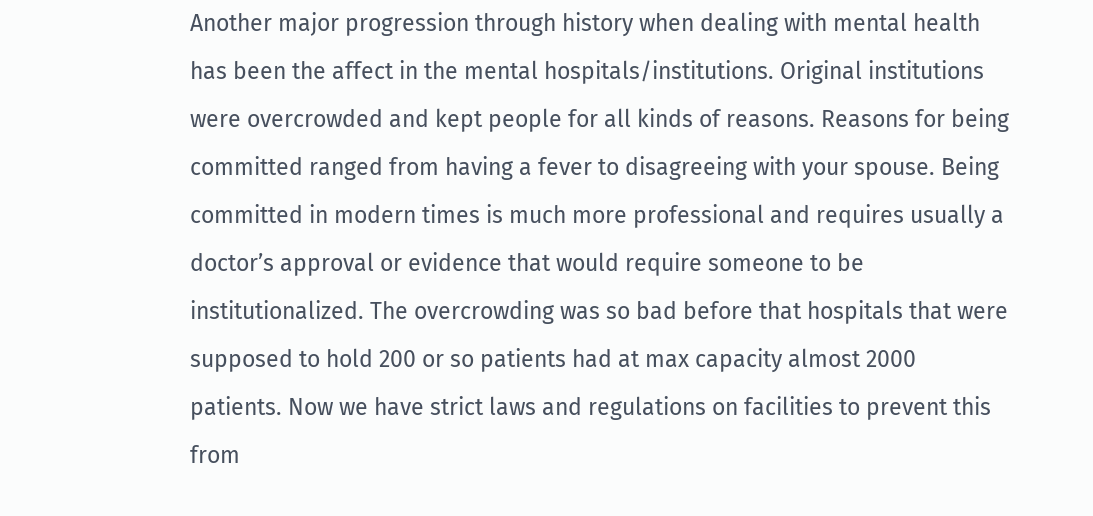Another major progression through history when dealing with mental health has been the affect in the mental hospitals/institutions. Original institutions were overcrowded and kept people for all kinds of reasons. Reasons for being committed ranged from having a fever to disagreeing with your spouse. Being committed in modern times is much more professional and requires usually a doctor’s approval or evidence that would require someone to be institutionalized. The overcrowding was so bad before that hospitals that were supposed to hold 200 or so patients had at max capacity almost 2000 patients. Now we have strict laws and regulations on facilities to prevent this from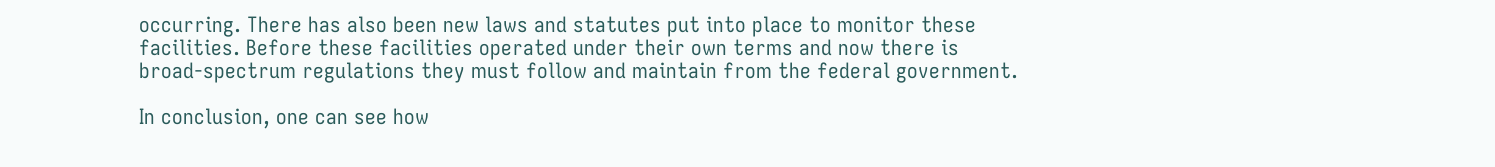occurring. There has also been new laws and statutes put into place to monitor these facilities. Before these facilities operated under their own terms and now there is broad-spectrum regulations they must follow and maintain from the federal government.

In conclusion, one can see how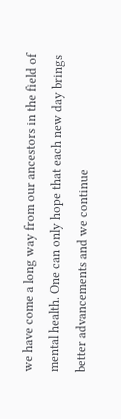we have come a long way from our ancestors in the field of mental health. One can only hope that each new day brings better advancements and we continue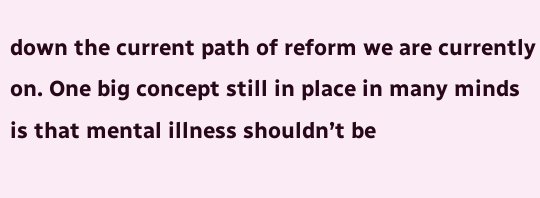down the current path of reform we are currently on. One big concept still in place in many minds is that mental illness shouldn’t be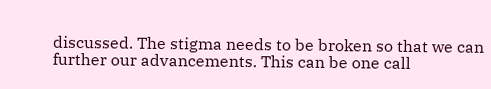discussed. The stigma needs to be broken so that we can further our advancements. This can be one call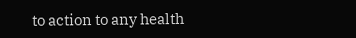to action to any health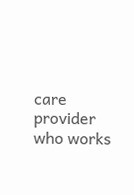care provider who works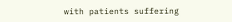with patients suffering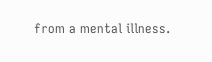from a mental illness.